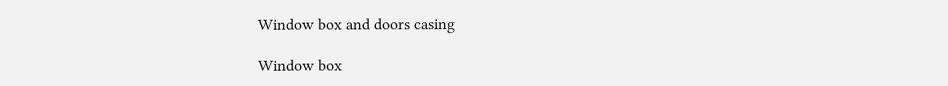Window box and doors casing

Window box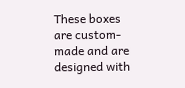These boxes are custom-made and are designed with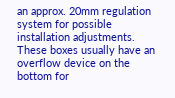an approx. 20mm regulation system for possible installation adjustments. These boxes usually have an overflow device on the bottom for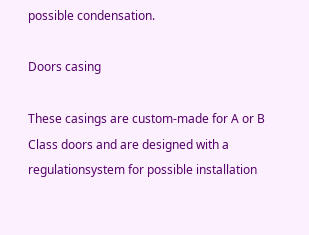possible condensation.

Doors casing

These casings are custom-made for A or B Class doors and are designed with a regulationsystem for possible installation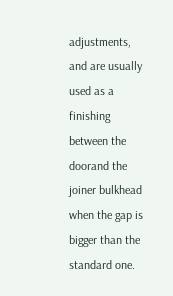adjustments, and are usually used as a finishing between the doorand the joiner bulkhead when the gap is bigger than the standard one.